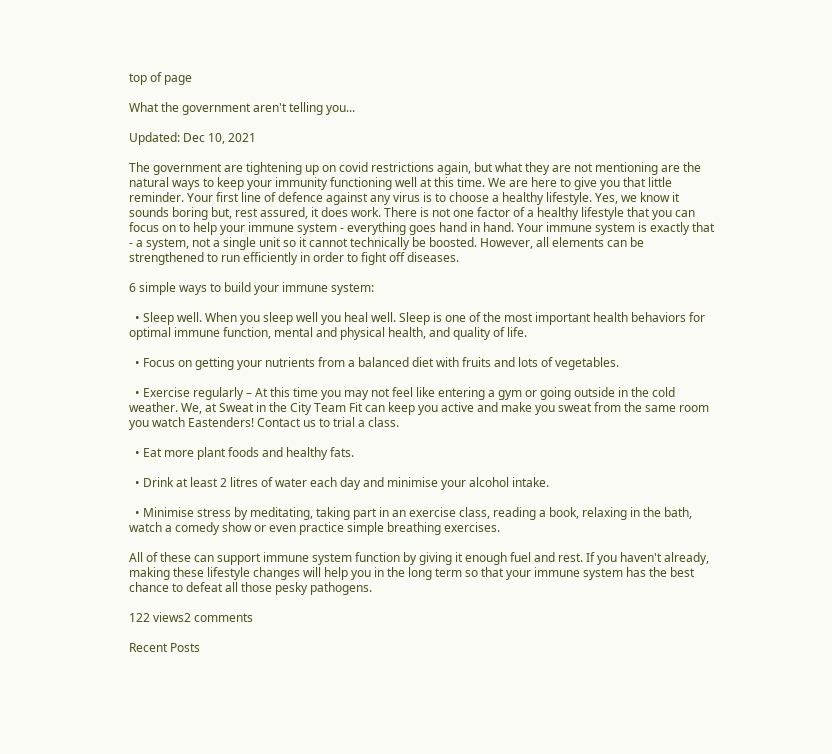top of page

What the government aren't telling you...

Updated: Dec 10, 2021

The government are tightening up on covid restrictions again, but what they are not mentioning are the natural ways to keep your immunity functioning well at this time. We are here to give you that little reminder. Your first line of defence against any virus is to choose a healthy lifestyle. Yes, we know it sounds boring but, rest assured, it does work. There is not one factor of a healthy lifestyle that you can focus on to help your immune system - everything goes hand in hand. Your immune system is exactly that - a system, not a single unit so it cannot technically be boosted. However, all elements can be strengthened to run efficiently in order to fight off diseases.

6 simple ways to build your immune system:

  • Sleep well. When you sleep well you heal well. Sleep is one of the most important health behaviors for optimal immune function, mental and physical health, and quality of life.

  • Focus on getting your nutrients from a balanced diet with fruits and lots of vegetables.

  • Exercise regularly – At this time you may not feel like entering a gym or going outside in the cold weather. We, at Sweat in the City Team Fit can keep you active and make you sweat from the same room you watch Eastenders! Contact us to trial a class.

  • Eat more plant foods and healthy fats.

  • Drink at least 2 litres of water each day and minimise your alcohol intake.

  • Minimise stress by meditating, taking part in an exercise class, reading a book, relaxing in the bath, watch a comedy show or even practice simple breathing exercises.

All of these can support immune system function by giving it enough fuel and rest. If you haven't already, making these lifestyle changes will help you in the long term so that your immune system has the best chance to defeat all those pesky pathogens.

122 views2 comments

Recent Posts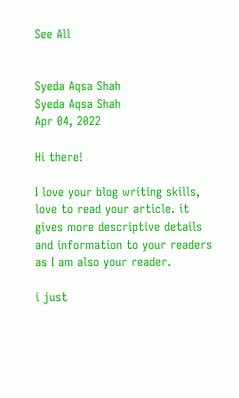See All


Syeda Aqsa Shah
Syeda Aqsa Shah
Apr 04, 2022

Hi there!

I love your blog writing skills, love to read your article. it gives more descriptive details and information to your readers as I am also your reader.

i just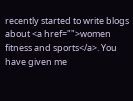recently started to write blogs about <a href="">women fitness and sports</a>. You have given me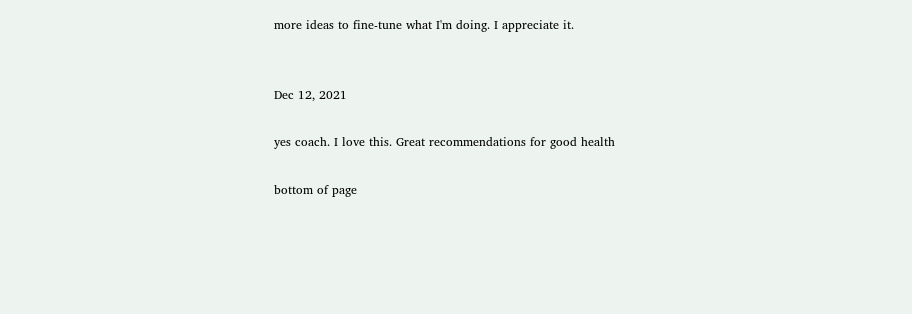more ideas to fine-tune what I'm doing. I appreciate it.


Dec 12, 2021

yes coach. I love this. Great recommendations for good health

bottom of page